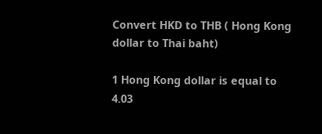Convert HKD to THB ( Hong Kong dollar to Thai baht)

1 Hong Kong dollar is equal to 4.03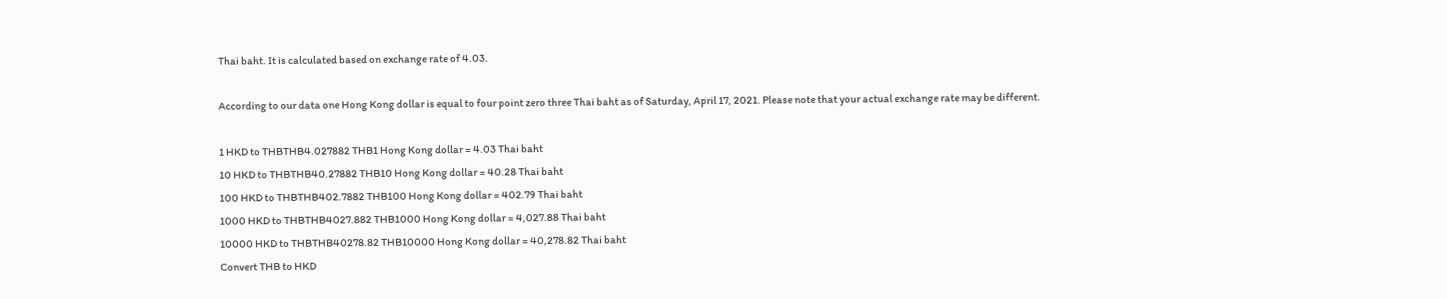Thai baht. It is calculated based on exchange rate of 4.03.

According to our data one Hong Kong dollar is equal to four point zero three Thai baht as of Saturday, April 17, 2021. Please note that your actual exchange rate may be different.

1 HKD to THBTHB4.027882 THB1 Hong Kong dollar = 4.03 Thai baht
10 HKD to THBTHB40.27882 THB10 Hong Kong dollar = 40.28 Thai baht
100 HKD to THBTHB402.7882 THB100 Hong Kong dollar = 402.79 Thai baht
1000 HKD to THBTHB4027.882 THB1000 Hong Kong dollar = 4,027.88 Thai baht
10000 HKD to THBTHB40278.82 THB10000 Hong Kong dollar = 40,278.82 Thai baht
Convert THB to HKD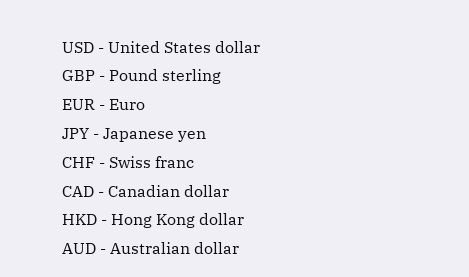USD - United States dollar
GBP - Pound sterling
EUR - Euro
JPY - Japanese yen
CHF - Swiss franc
CAD - Canadian dollar
HKD - Hong Kong dollar
AUD - Australian dollar